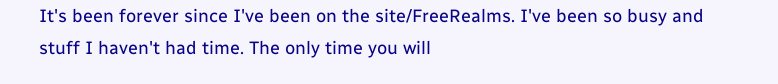It's been forever since I've been on the site/FreeRealms. I've been so busy and stuff I haven't had time. The only time you will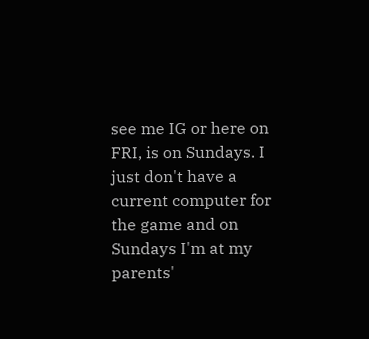see me IG or here on FRI, is on Sundays. I just don't have a current computer for the game and on Sundays I'm at my parents'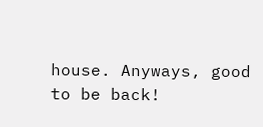house. Anyways, good to be back!